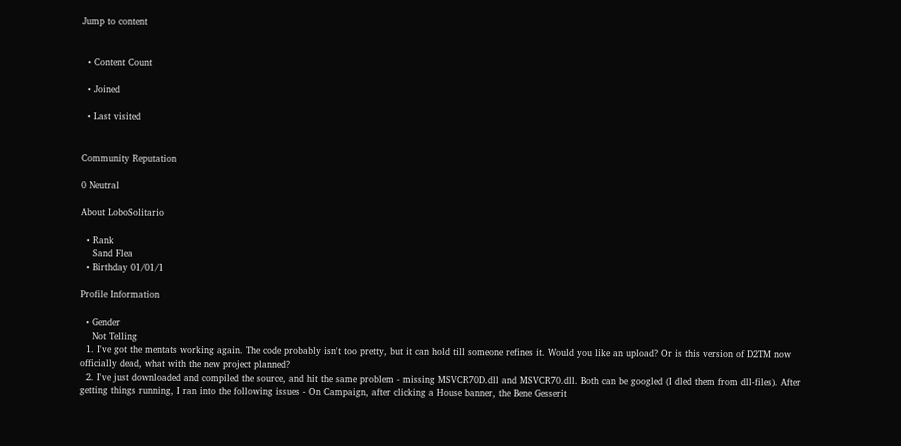Jump to content


  • Content Count

  • Joined

  • Last visited


Community Reputation

0 Neutral

About LoboSolitario

  • Rank
    Sand Flea
  • Birthday 01/01/1

Profile Information

  • Gender
    Not Telling
  1. I've got the mentats working again. The code probably isn't too pretty, but it can hold till someone refines it. Would you like an upload? Or is this version of D2TM now officially dead, what with the new project planned?
  2. I've just downloaded and compiled the source, and hit the same problem - missing MSVCR70D.dll and MSVCR70.dll. Both can be googled (I dled them from dll-files). After getting things running, I ran into the following issues - On Campaign, after clicking a House banner, the Bene Gesserit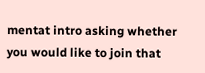mentat intro asking whether you would like to join that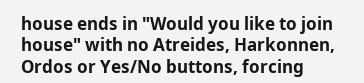house ends in "Would you like to join house" with no Atreides, Harkonnen, Ordos or Yes/No buttons, forcing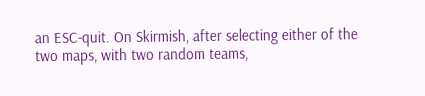an ESC-quit. On Skirmish, after selecting either of the two maps, with two random teams,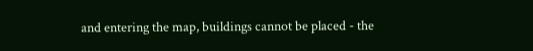and entering the map, buildings cannot be placed - the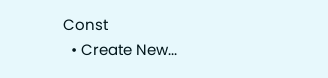Const
  • Create New...